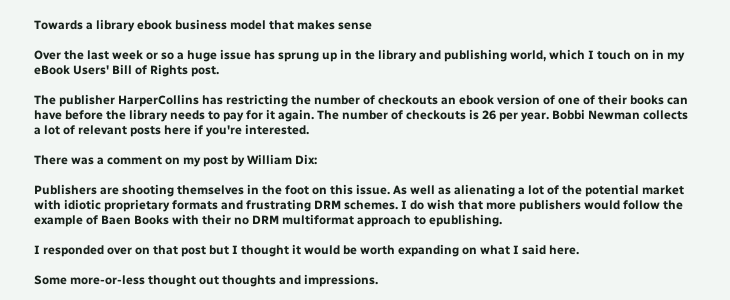Towards a library ebook business model that makes sense

Over the last week or so a huge issue has sprung up in the library and publishing world, which I touch on in my eBook Users' Bill of Rights post.

The publisher HarperCollins has restricting the number of checkouts an ebook version of one of their books can have before the library needs to pay for it again. The number of checkouts is 26 per year. Bobbi Newman collects a lot of relevant posts here if you're interested.

There was a comment on my post by William Dix:

Publishers are shooting themselves in the foot on this issue. As well as alienating a lot of the potential market with idiotic proprietary formats and frustrating DRM schemes. I do wish that more publishers would follow the example of Baen Books with their no DRM multiformat approach to epublishing.

I responded over on that post but I thought it would be worth expanding on what I said here.

Some more-or-less thought out thoughts and impressions.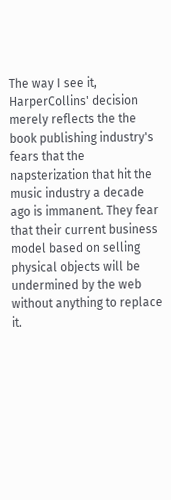The way I see it, HarperCollins' decision merely reflects the the book publishing industry's fears that the napsterization that hit the music industry a decade ago is immanent. They fear that their current business model based on selling physical objects will be undermined by the web without anything to replace it.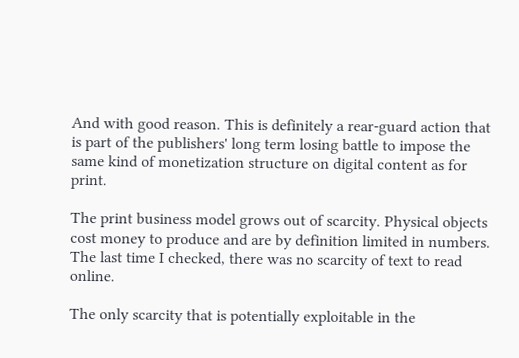And with good reason. This is definitely a rear-guard action that is part of the publishers' long term losing battle to impose the same kind of monetization structure on digital content as for print.

The print business model grows out of scarcity. Physical objects cost money to produce and are by definition limited in numbers. The last time I checked, there was no scarcity of text to read online.

The only scarcity that is potentially exploitable in the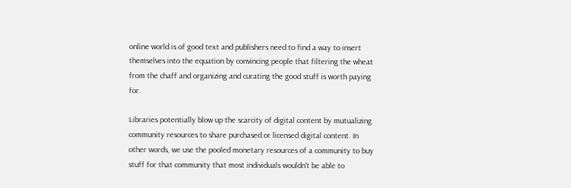online world is of good text and publishers need to find a way to insert themselves into the equation by convincing people that filtering the wheat from the chaff and organizing and curating the good stuff is worth paying for.

Libraries potentially blow up the scarcity of digital content by mutualizing community resources to share purchased or licensed digital content. In other words, we use the pooled monetary resources of a community to buy stuff for that community that most individuals wouldn't be able to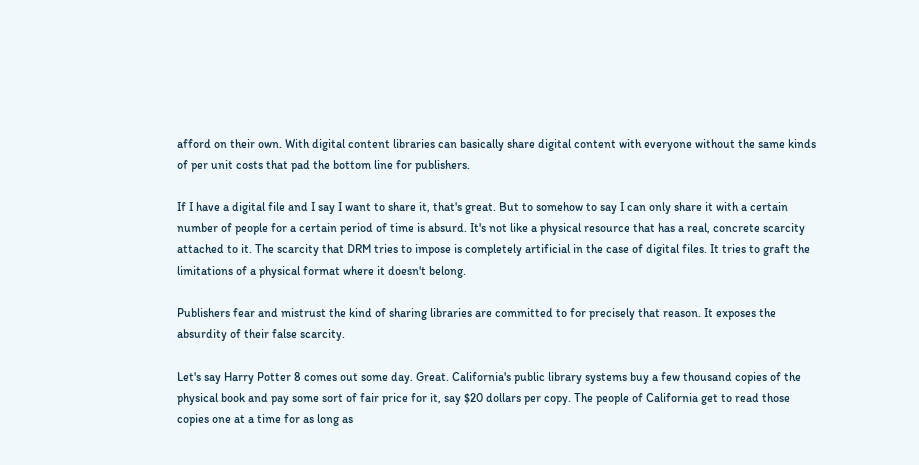afford on their own. With digital content libraries can basically share digital content with everyone without the same kinds of per unit costs that pad the bottom line for publishers.

If I have a digital file and I say I want to share it, that's great. But to somehow to say I can only share it with a certain number of people for a certain period of time is absurd. It's not like a physical resource that has a real, concrete scarcity attached to it. The scarcity that DRM tries to impose is completely artificial in the case of digital files. It tries to graft the limitations of a physical format where it doesn't belong.

Publishers fear and mistrust the kind of sharing libraries are committed to for precisely that reason. It exposes the absurdity of their false scarcity.

Let's say Harry Potter 8 comes out some day. Great. California's public library systems buy a few thousand copies of the physical book and pay some sort of fair price for it, say $20 dollars per copy. The people of California get to read those copies one at a time for as long as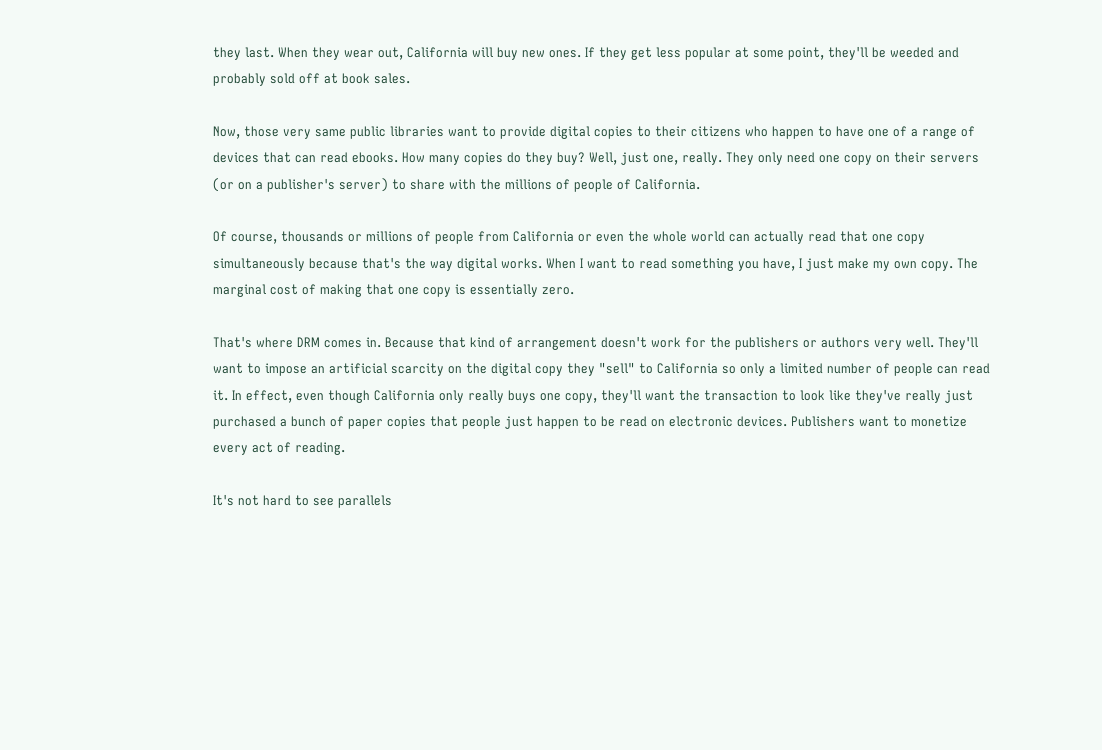they last. When they wear out, California will buy new ones. If they get less popular at some point, they'll be weeded and probably sold off at book sales.

Now, those very same public libraries want to provide digital copies to their citizens who happen to have one of a range of devices that can read ebooks. How many copies do they buy? Well, just one, really. They only need one copy on their servers (or on a publisher's server) to share with the millions of people of California.

Of course, thousands or millions of people from California or even the whole world can actually read that one copy simultaneously because that's the way digital works. When I want to read something you have, I just make my own copy. The marginal cost of making that one copy is essentially zero.

That's where DRM comes in. Because that kind of arrangement doesn't work for the publishers or authors very well. They'll want to impose an artificial scarcity on the digital copy they "sell" to California so only a limited number of people can read it. In effect, even though California only really buys one copy, they'll want the transaction to look like they've really just purchased a bunch of paper copies that people just happen to be read on electronic devices. Publishers want to monetize every act of reading.

It's not hard to see parallels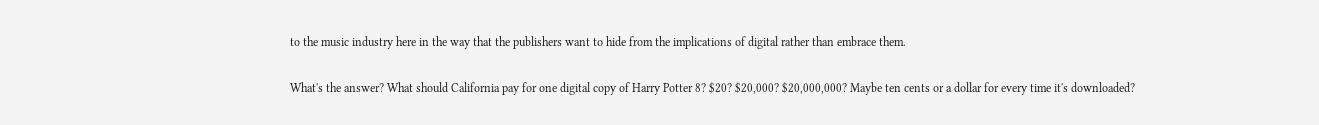to the music industry here in the way that the publishers want to hide from the implications of digital rather than embrace them.

What's the answer? What should California pay for one digital copy of Harry Potter 8? $20? $20,000? $20,000,000? Maybe ten cents or a dollar for every time it's downloaded?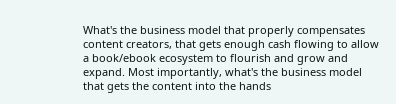What's the business model that properly compensates content creators, that gets enough cash flowing to allow a book/ebook ecosystem to flourish and grow and expand. Most importantly, what's the business model that gets the content into the hands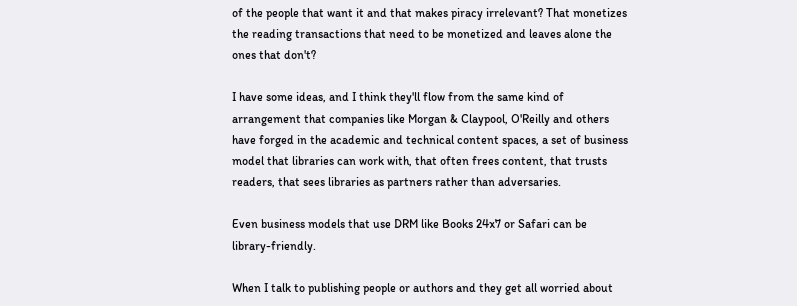of the people that want it and that makes piracy irrelevant? That monetizes the reading transactions that need to be monetized and leaves alone the ones that don't?

I have some ideas, and I think they'll flow from the same kind of arrangement that companies like Morgan & Claypool, O'Reilly and others have forged in the academic and technical content spaces, a set of business model that libraries can work with, that often frees content, that trusts readers, that sees libraries as partners rather than adversaries.

Even business models that use DRM like Books 24x7 or Safari can be library-friendly.

When I talk to publishing people or authors and they get all worried about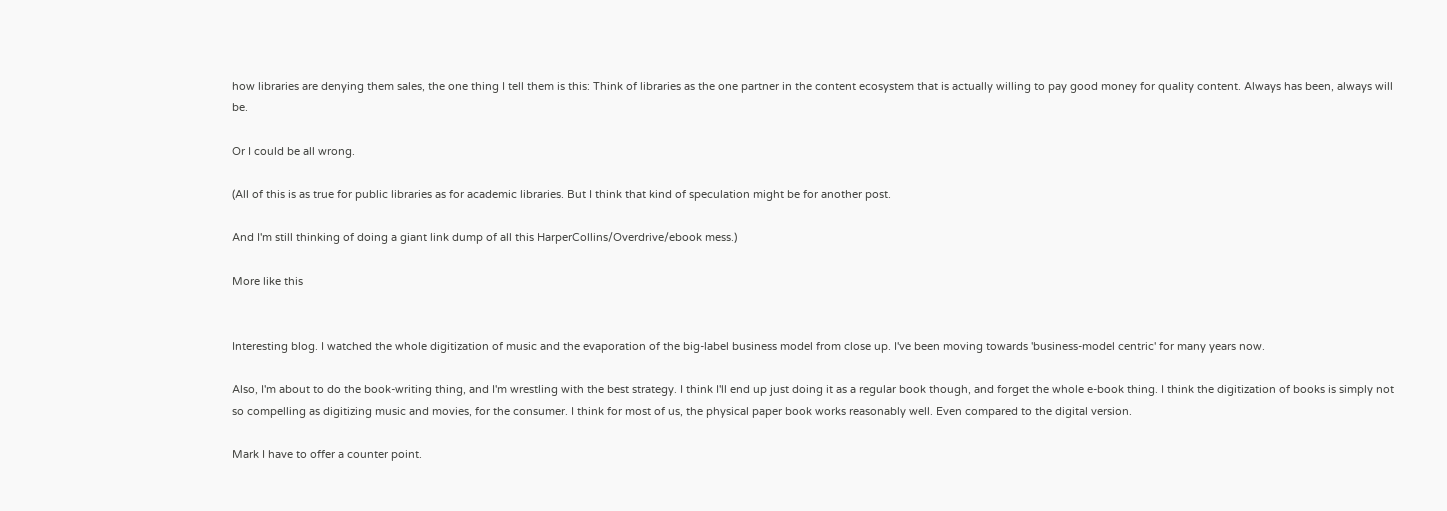how libraries are denying them sales, the one thing I tell them is this: Think of libraries as the one partner in the content ecosystem that is actually willing to pay good money for quality content. Always has been, always will be.

Or I could be all wrong.

(All of this is as true for public libraries as for academic libraries. But I think that kind of speculation might be for another post.

And I'm still thinking of doing a giant link dump of all this HarperCollins/Overdrive/ebook mess.)

More like this


Interesting blog. I watched the whole digitization of music and the evaporation of the big-label business model from close up. I've been moving towards 'business-model centric' for many years now.

Also, I'm about to do the book-writing thing, and I'm wrestling with the best strategy. I think I'll end up just doing it as a regular book though, and forget the whole e-book thing. I think the digitization of books is simply not so compelling as digitizing music and movies, for the consumer. I think for most of us, the physical paper book works reasonably well. Even compared to the digital version.

Mark I have to offer a counter point.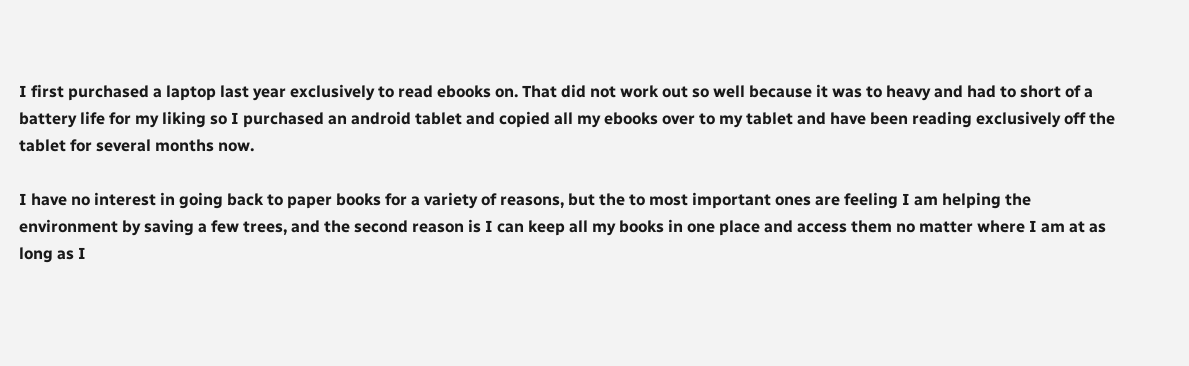I first purchased a laptop last year exclusively to read ebooks on. That did not work out so well because it was to heavy and had to short of a battery life for my liking so I purchased an android tablet and copied all my ebooks over to my tablet and have been reading exclusively off the tablet for several months now.

I have no interest in going back to paper books for a variety of reasons, but the to most important ones are feeling I am helping the environment by saving a few trees, and the second reason is I can keep all my books in one place and access them no matter where I am at as long as I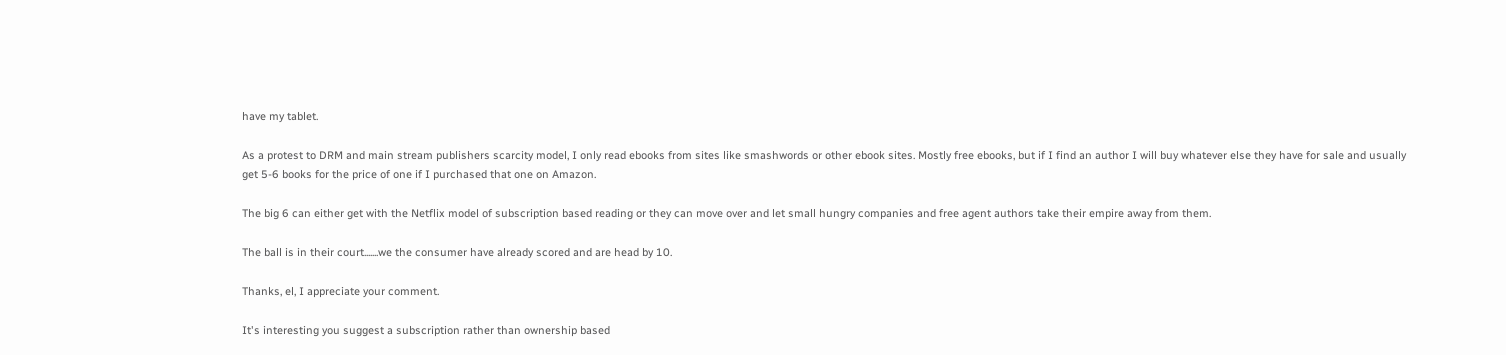have my tablet.

As a protest to DRM and main stream publishers scarcity model, I only read ebooks from sites like smashwords or other ebook sites. Mostly free ebooks, but if I find an author I will buy whatever else they have for sale and usually get 5-6 books for the price of one if I purchased that one on Amazon.

The big 6 can either get with the Netflix model of subscription based reading or they can move over and let small hungry companies and free agent authors take their empire away from them.

The ball is in their court.......we the consumer have already scored and are head by 10.

Thanks, el, I appreciate your comment.

It's interesting you suggest a subscription rather than ownership based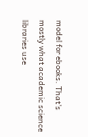model for ebooks. That's mostly what academic science libraries use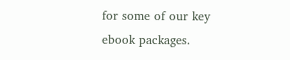for some of our key ebook packages.